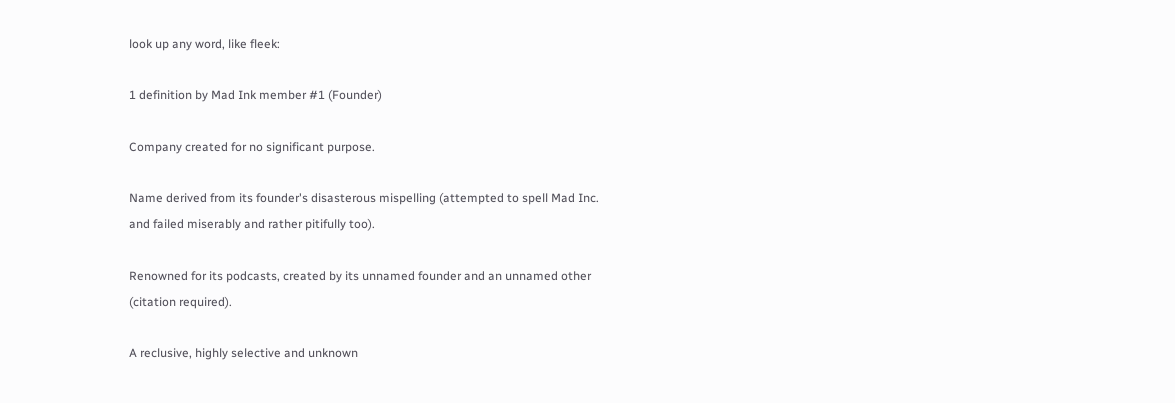look up any word, like fleek:

1 definition by Mad Ink member #1 (Founder)

Company created for no significant purpose.

Name derived from its founder's disasterous mispelling (attempted to spell Mad Inc. and failed miserably and rather pitifully too).

Renowned for its podcasts, created by its unnamed founder and an unnamed other (citation required).

A reclusive, highly selective and unknown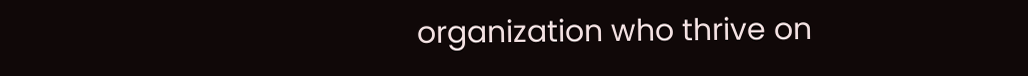organization who thrive on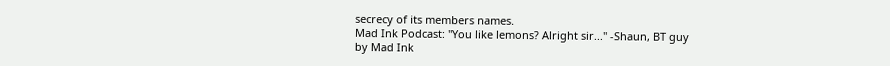secrecy of its members names.
Mad Ink Podcast: "You like lemons? Alright sir..." -Shaun, BT guy
by Mad Ink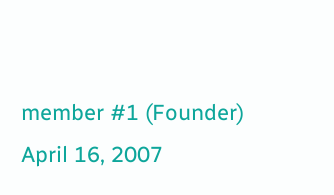member #1 (Founder) April 16, 2007